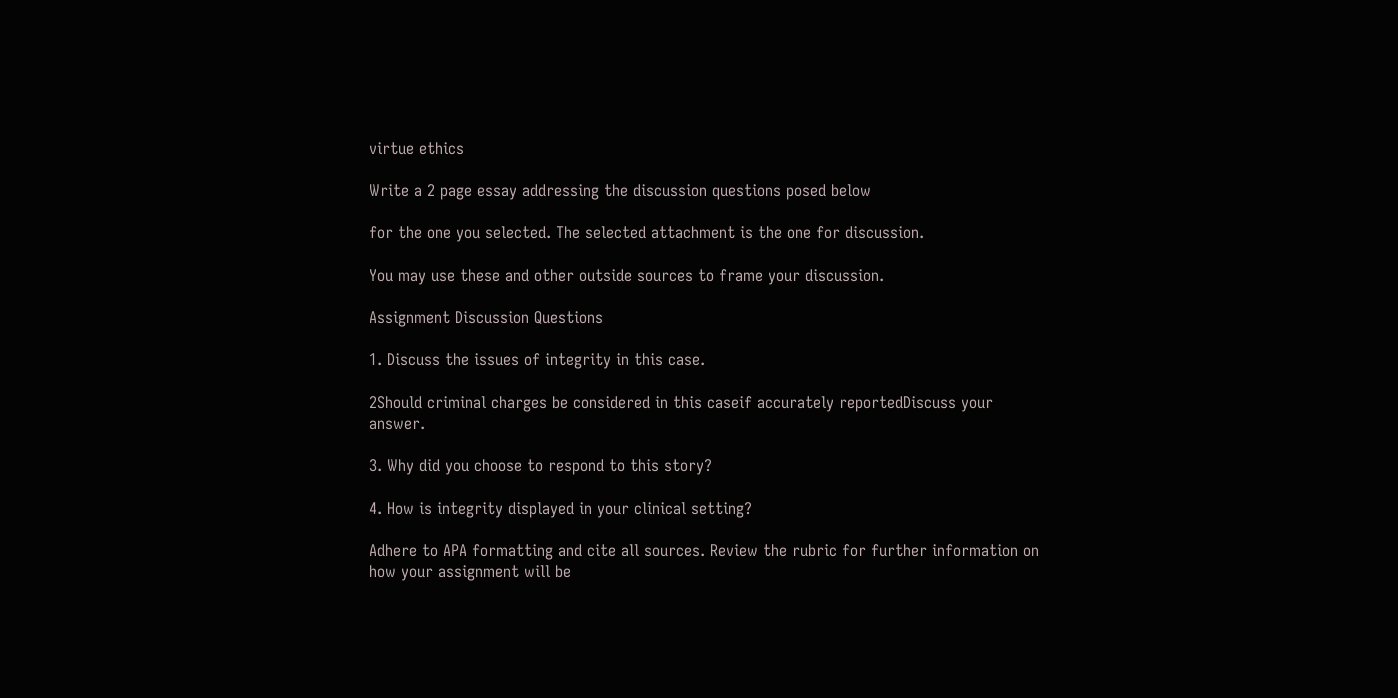virtue ethics

Write a 2 page essay addressing the discussion questions posed below

for the one you selected. The selected attachment is the one for discussion.

You may use these and other outside sources to frame your discussion.

Assignment Discussion Questions

1. Discuss the issues of integrity in this case.

2Should criminal charges be considered in this caseif accurately reportedDiscuss your answer.

3. Why did you choose to respond to this story?

4. How is integrity displayed in your clinical setting?

Adhere to APA formatting and cite all sources. Review the rubric for further information on how your assignment will be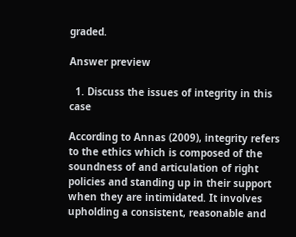graded.

Answer preview

  1. Discuss the issues of integrity in this case

According to Annas (2009), integrity refers to the ethics which is composed of the soundness of and articulation of right policies and standing up in their support when they are intimidated. It involves upholding a consistent, reasonable and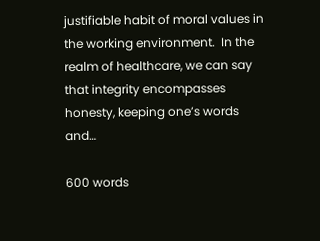justifiable habit of moral values in the working environment.  In the realm of healthcare, we can say that integrity encompasses honesty, keeping one’s words and…

600 words